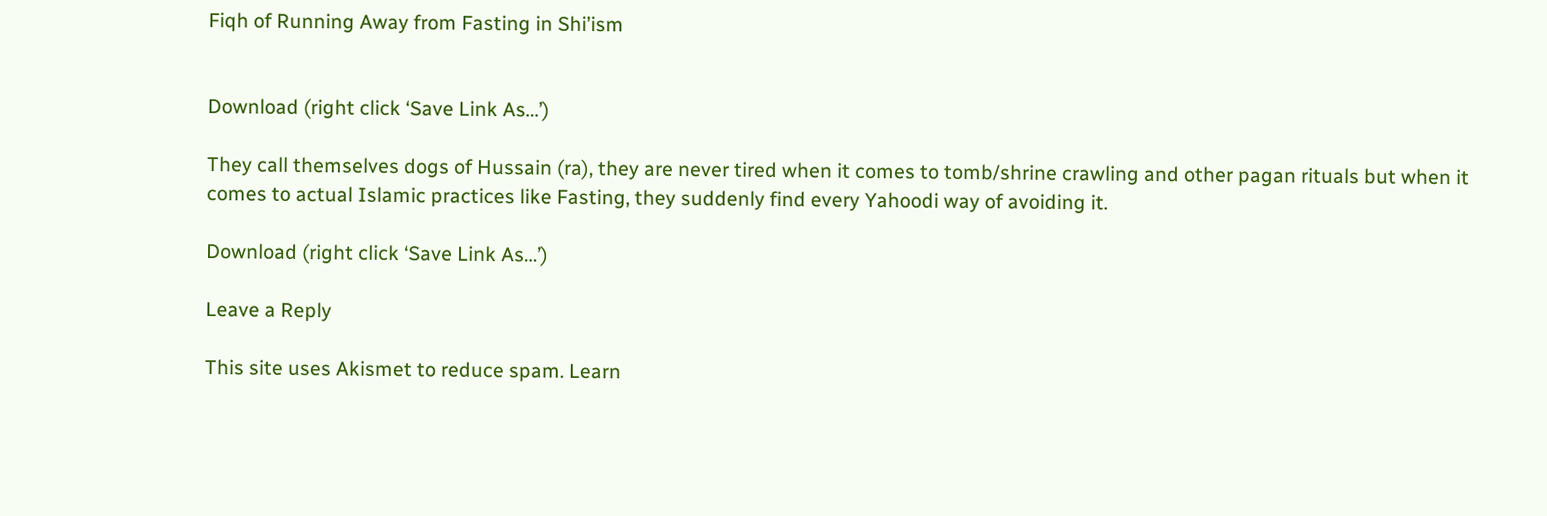Fiqh of Running Away from Fasting in Shi’ism


Download (right click ‘Save Link As…’)

They call themselves dogs of Hussain (ra), they are never tired when it comes to tomb/shrine crawling and other pagan rituals but when it comes to actual Islamic practices like Fasting, they suddenly find every Yahoodi way of avoiding it.

Download (right click ‘Save Link As…’)

Leave a Reply

This site uses Akismet to reduce spam. Learn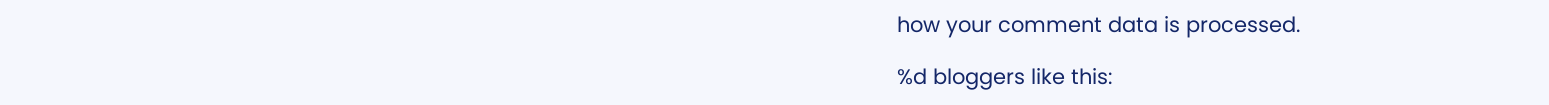how your comment data is processed.

%d bloggers like this: